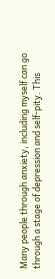Many people through anxiety, including myself can go through a stage of depression and self-pity. This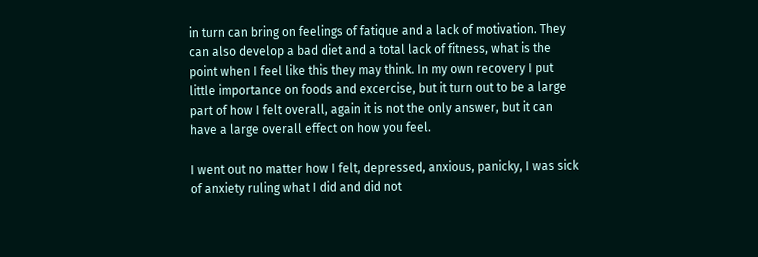in turn can bring on feelings of fatique and a lack of motivation. They can also develop a bad diet and a total lack of fitness, what is the point when I feel like this they may think. In my own recovery I put little importance on foods and excercise, but it turn out to be a large part of how I felt overall, again it is not the only answer, but it can have a large overall effect on how you feel.

I went out no matter how I felt, depressed, anxious, panicky, I was sick of anxiety ruling what I did and did not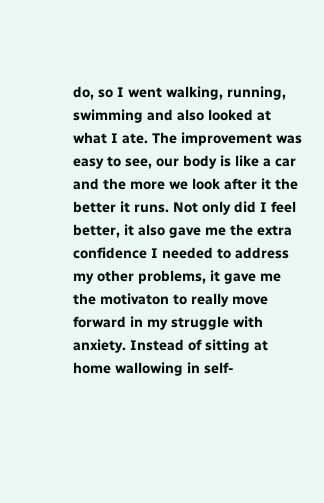do, so I went walking, running, swimming and also looked at what I ate. The improvement was easy to see, our body is like a car and the more we look after it the better it runs. Not only did I feel better, it also gave me the extra confidence I needed to address my other problems, it gave me the motivaton to really move forward in my struggle with anxiety. Instead of sitting at home wallowing in self-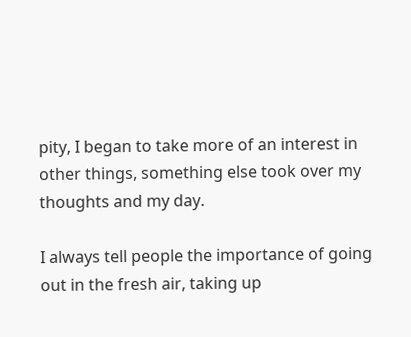pity, I began to take more of an interest in other things, something else took over my thoughts and my day.

I always tell people the importance of going out in the fresh air, taking up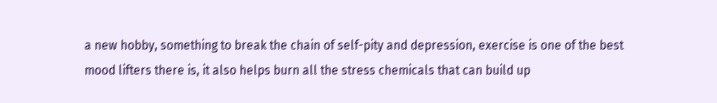a new hobby, something to break the chain of self-pity and depression, exercise is one of the best mood lifters there is, it also helps burn all the stress chemicals that can build up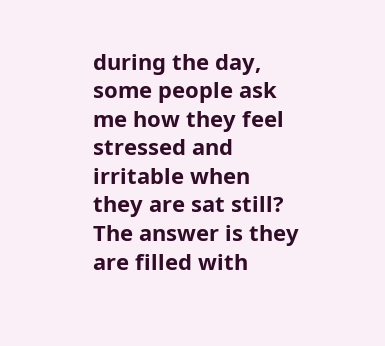during the day, some people ask me how they feel stressed and irritable when they are sat still? The answer is they are filled with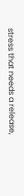stress that needs a release,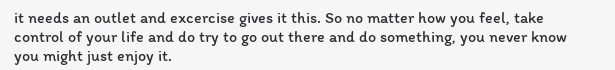it needs an outlet and excercise gives it this. So no matter how you feel, take control of your life and do try to go out there and do something, you never know you might just enjoy it.